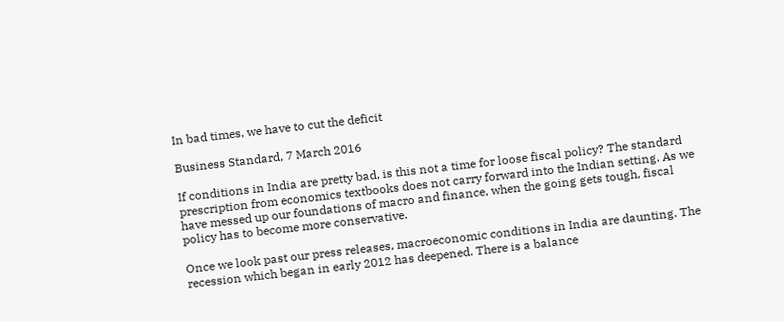In bad times, we have to cut the deficit

Business Standard, 7 March 2016

If conditions in India are pretty bad, is this not a time for loose fiscal policy? The standard prescription from economics textbooks does not carry forward into the Indian setting. As we have messed up our foundations of macro and finance, when the going gets tough, fiscal policy has to become more conservative.

Once we look past our press releases, macroeconomic conditions in India are daunting. The recession which began in early 2012 has deepened. There is a balance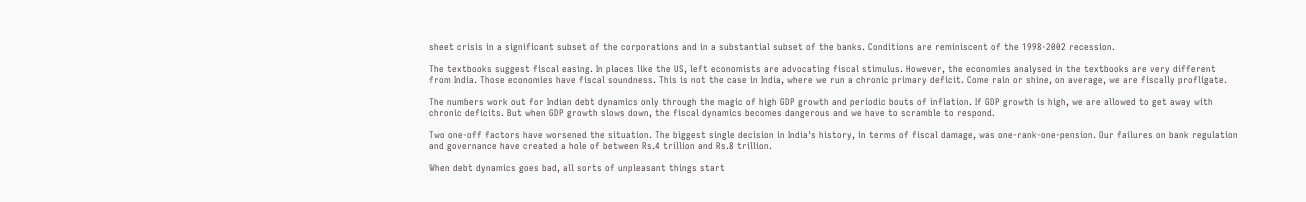sheet crisis in a significant subset of the corporations and in a substantial subset of the banks. Conditions are reminiscent of the 1998-2002 recession.

The textbooks suggest fiscal easing. In places like the US, left economists are advocating fiscal stimulus. However, the economies analysed in the textbooks are very different from India. Those economies have fiscal soundness. This is not the case in India, where we run a chronic primary deficit. Come rain or shine, on average, we are fiscally profligate.

The numbers work out for Indian debt dynamics only through the magic of high GDP growth and periodic bouts of inflation. If GDP growth is high, we are allowed to get away with chronic deficits. But when GDP growth slows down, the fiscal dynamics becomes dangerous and we have to scramble to respond.

Two one-off factors have worsened the situation. The biggest single decision in India's history, in terms of fiscal damage, was one-rank-one-pension. Our failures on bank regulation and governance have created a hole of between Rs.4 trillion and Rs.8 trillion.

When debt dynamics goes bad, all sorts of unpleasant things start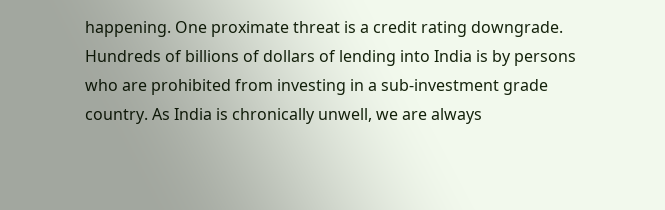happening. One proximate threat is a credit rating downgrade. Hundreds of billions of dollars of lending into India is by persons who are prohibited from investing in a sub-investment grade country. As India is chronically unwell, we are always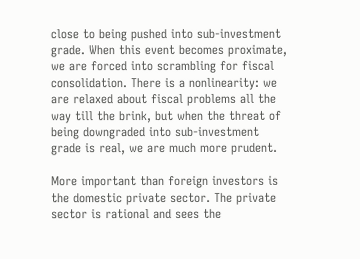close to being pushed into sub-investment grade. When this event becomes proximate, we are forced into scrambling for fiscal consolidation. There is a nonlinearity: we are relaxed about fiscal problems all the way till the brink, but when the threat of being downgraded into sub-investment grade is real, we are much more prudent.

More important than foreign investors is the domestic private sector. The private sector is rational and sees the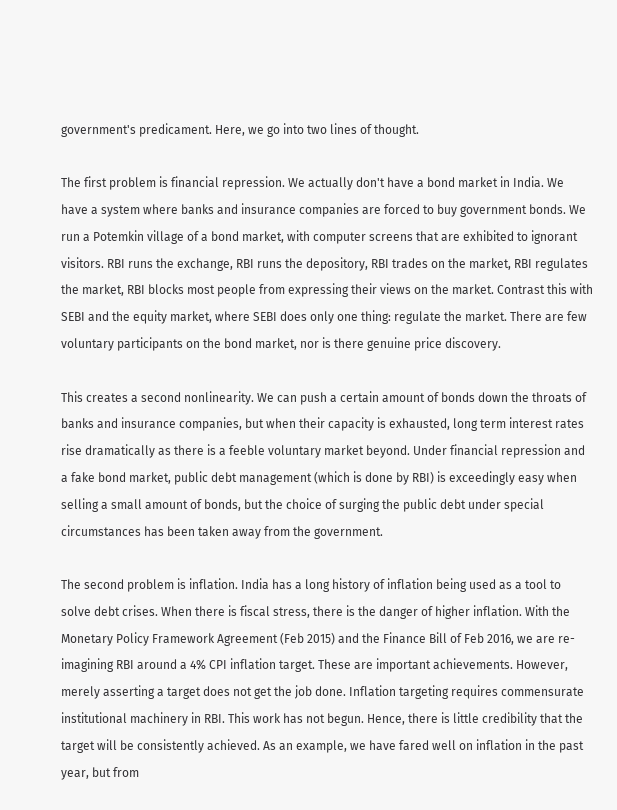government's predicament. Here, we go into two lines of thought.

The first problem is financial repression. We actually don't have a bond market in India. We have a system where banks and insurance companies are forced to buy government bonds. We run a Potemkin village of a bond market, with computer screens that are exhibited to ignorant visitors. RBI runs the exchange, RBI runs the depository, RBI trades on the market, RBI regulates the market, RBI blocks most people from expressing their views on the market. Contrast this with SEBI and the equity market, where SEBI does only one thing: regulate the market. There are few voluntary participants on the bond market, nor is there genuine price discovery.

This creates a second nonlinearity. We can push a certain amount of bonds down the throats of banks and insurance companies, but when their capacity is exhausted, long term interest rates rise dramatically as there is a feeble voluntary market beyond. Under financial repression and a fake bond market, public debt management (which is done by RBI) is exceedingly easy when selling a small amount of bonds, but the choice of surging the public debt under special circumstances has been taken away from the government.

The second problem is inflation. India has a long history of inflation being used as a tool to solve debt crises. When there is fiscal stress, there is the danger of higher inflation. With the Monetary Policy Framework Agreement (Feb 2015) and the Finance Bill of Feb 2016, we are re-imagining RBI around a 4% CPI inflation target. These are important achievements. However, merely asserting a target does not get the job done. Inflation targeting requires commensurate institutional machinery in RBI. This work has not begun. Hence, there is little credibility that the target will be consistently achieved. As an example, we have fared well on inflation in the past year, but from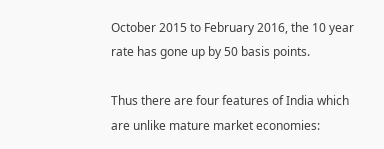October 2015 to February 2016, the 10 year rate has gone up by 50 basis points.

Thus there are four features of India which are unlike mature market economies: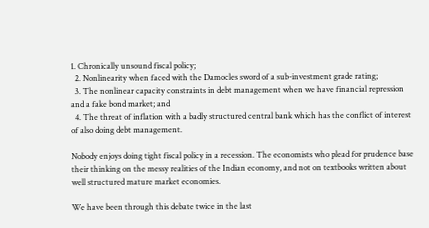1. Chronically unsound fiscal policy;
  2. Nonlinearity when faced with the Damocles sword of a sub-investment grade rating;
  3. The nonlinear capacity constraints in debt management when we have financial repression and a fake bond market; and
  4. The threat of inflation with a badly structured central bank which has the conflict of interest of also doing debt management.

Nobody enjoys doing tight fiscal policy in a recession. The economists who plead for prudence base their thinking on the messy realities of the Indian economy, and not on textbooks written about well structured mature market economies.

We have been through this debate twice in the last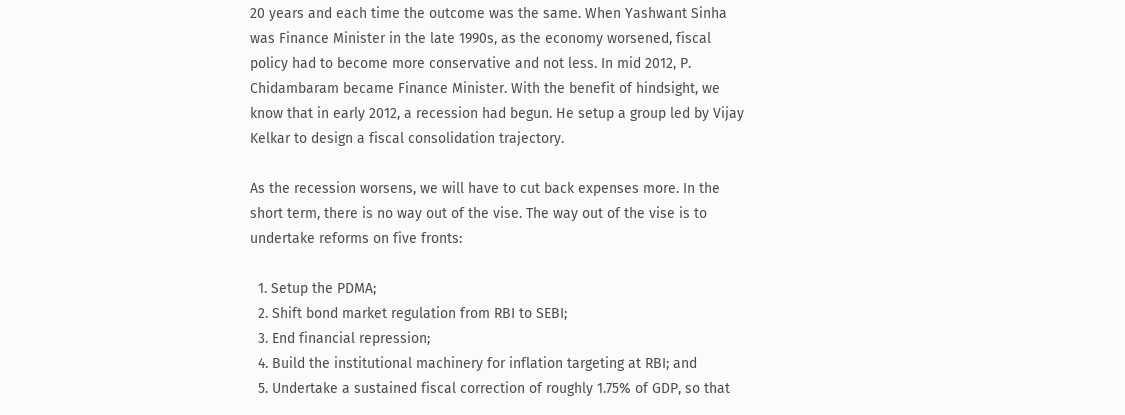20 years and each time the outcome was the same. When Yashwant Sinha was Finance Minister in the late 1990s, as the economy worsened, fiscal policy had to become more conservative and not less. In mid 2012, P. Chidambaram became Finance Minister. With the benefit of hindsight, we know that in early 2012, a recession had begun. He setup a group led by Vijay Kelkar to design a fiscal consolidation trajectory.

As the recession worsens, we will have to cut back expenses more. In the short term, there is no way out of the vise. The way out of the vise is to undertake reforms on five fronts:

  1. Setup the PDMA;
  2. Shift bond market regulation from RBI to SEBI;
  3. End financial repression;
  4. Build the institutional machinery for inflation targeting at RBI; and
  5. Undertake a sustained fiscal correction of roughly 1.75% of GDP, so that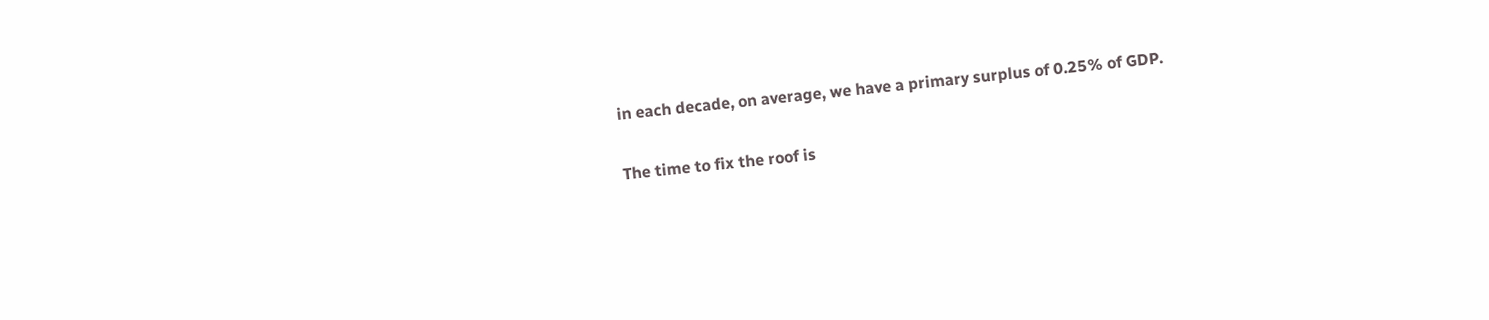in each decade, on average, we have a primary surplus of 0.25% of GDP.

The time to fix the roof is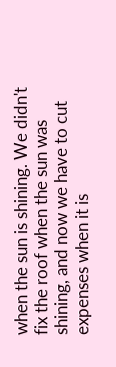when the sun is shining. We didn't fix the roof when the sun was shining, and now we have to cut expenses when it is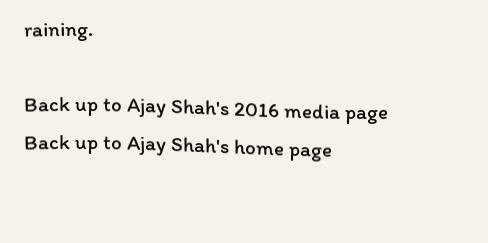raining.

Back up to Ajay Shah's 2016 media page
Back up to Ajay Shah's home page